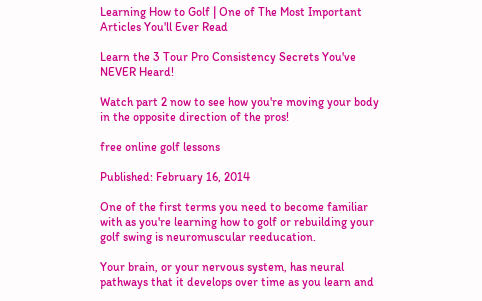Learning How to Golf | One of The Most Important Articles You'll Ever Read

Learn the 3 Tour Pro Consistency Secrets You've NEVER Heard!

Watch part 2 now to see how you're moving your body in the opposite direction of the pros!

free online golf lessons

Published: February 16, 2014

One of the first terms you need to become familiar with as you're learning how to golf or rebuilding your golf swing is neuromuscular reeducation.

Your brain, or your nervous system, has neural pathways that it develops over time as you learn and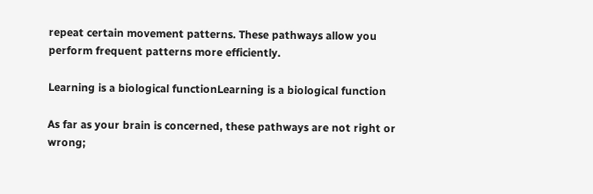repeat certain movement patterns. These pathways allow you perform frequent patterns more efficiently.

Learning is a biological functionLearning is a biological function

As far as your brain is concerned, these pathways are not right or wrong;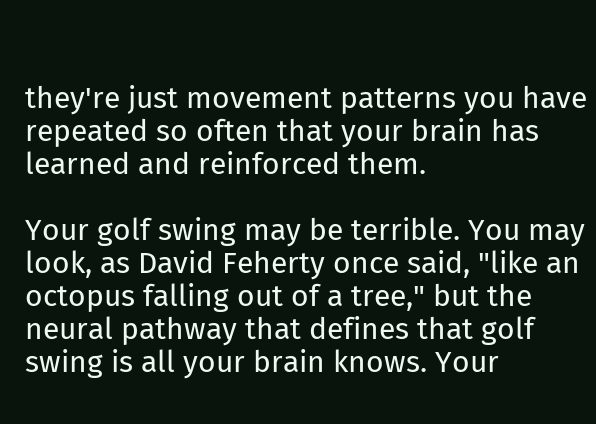they're just movement patterns you have repeated so often that your brain has learned and reinforced them.

Your golf swing may be terrible. You may look, as David Feherty once said, "like an octopus falling out of a tree," but the neural pathway that defines that golf swing is all your brain knows. Your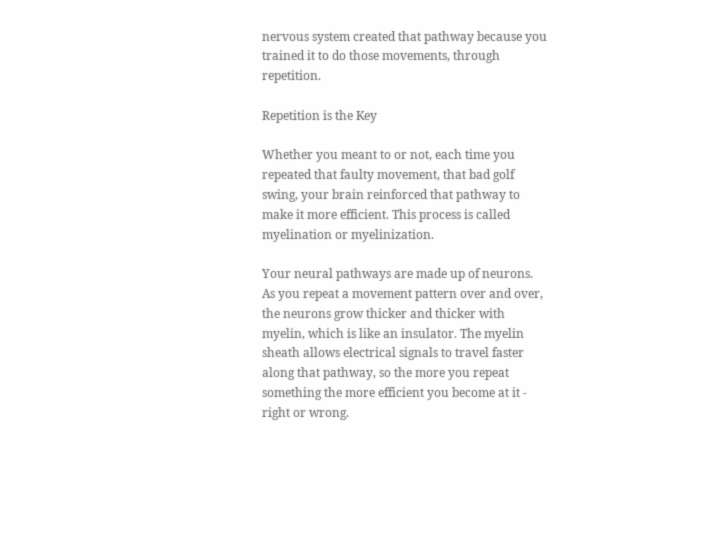nervous system created that pathway because you trained it to do those movements, through repetition.

Repetition is the Key

Whether you meant to or not, each time you repeated that faulty movement, that bad golf swing, your brain reinforced that pathway to make it more efficient. This process is called myelination or myelinization.

Your neural pathways are made up of neurons. As you repeat a movement pattern over and over, the neurons grow thicker and thicker with myelin, which is like an insulator. The myelin sheath allows electrical signals to travel faster along that pathway, so the more you repeat something the more efficient you become at it - right or wrong.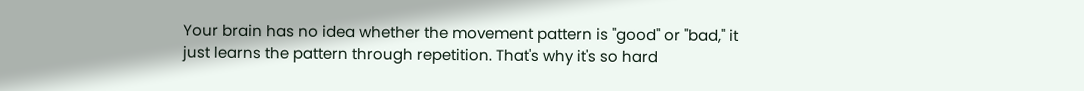Your brain has no idea whether the movement pattern is "good" or "bad," it just learns the pattern through repetition. That's why it's so hard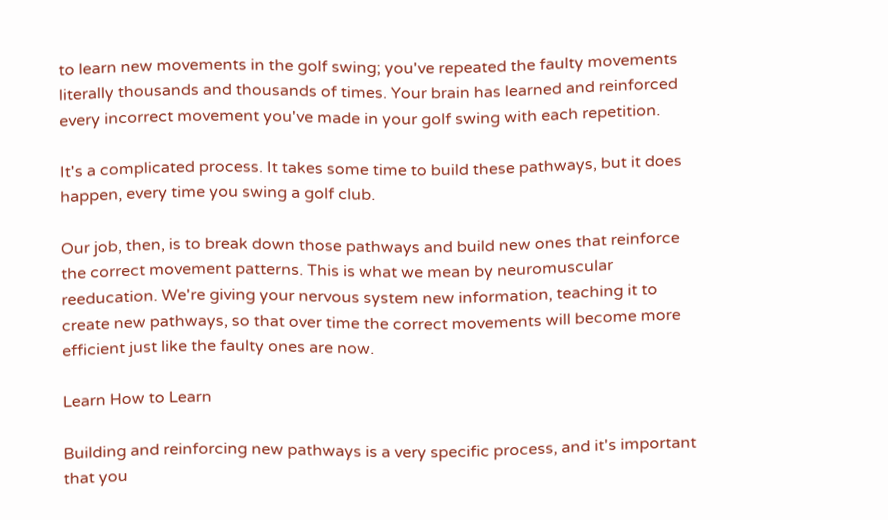to learn new movements in the golf swing; you've repeated the faulty movements literally thousands and thousands of times. Your brain has learned and reinforced every incorrect movement you've made in your golf swing with each repetition.

It's a complicated process. It takes some time to build these pathways, but it does happen, every time you swing a golf club.

Our job, then, is to break down those pathways and build new ones that reinforce the correct movement patterns. This is what we mean by neuromuscular reeducation. We're giving your nervous system new information, teaching it to create new pathways, so that over time the correct movements will become more efficient just like the faulty ones are now.

Learn How to Learn

Building and reinforcing new pathways is a very specific process, and it's important that you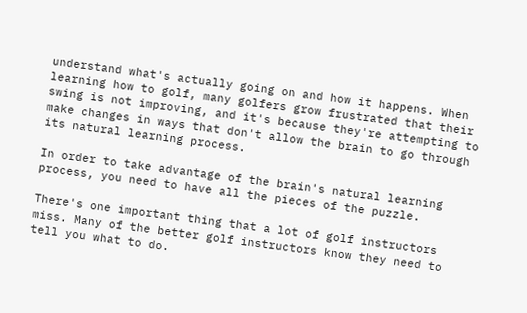understand what's actually going on and how it happens. When learning how to golf, many golfers grow frustrated that their swing is not improving, and it's because they're attempting to make changes in ways that don't allow the brain to go through its natural learning process.

In order to take advantage of the brain's natural learning process, you need to have all the pieces of the puzzle.

There's one important thing that a lot of golf instructors miss. Many of the better golf instructors know they need to tell you what to do.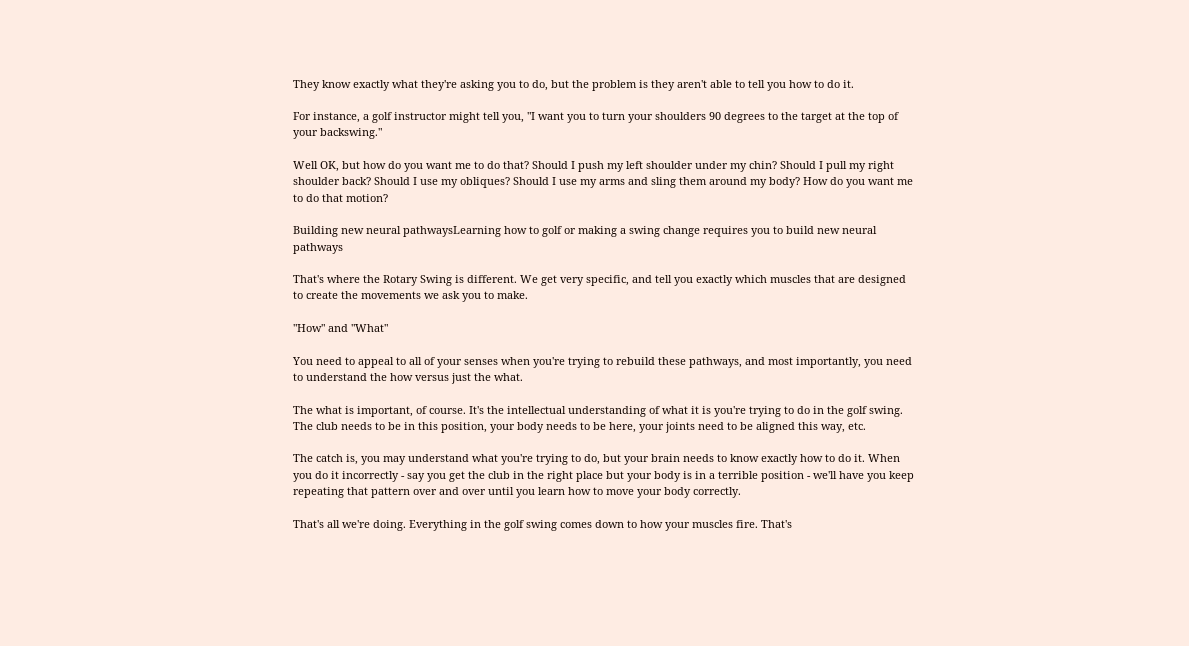They know exactly what they're asking you to do, but the problem is they aren't able to tell you how to do it.

For instance, a golf instructor might tell you, "I want you to turn your shoulders 90 degrees to the target at the top of your backswing."

Well OK, but how do you want me to do that? Should I push my left shoulder under my chin? Should I pull my right shoulder back? Should I use my obliques? Should I use my arms and sling them around my body? How do you want me to do that motion?

Building new neural pathwaysLearning how to golf or making a swing change requires you to build new neural pathways

That's where the Rotary Swing is different. We get very specific, and tell you exactly which muscles that are designed to create the movements we ask you to make.

"How" and "What"

You need to appeal to all of your senses when you're trying to rebuild these pathways, and most importantly, you need to understand the how versus just the what.

The what is important, of course. It's the intellectual understanding of what it is you're trying to do in the golf swing. The club needs to be in this position, your body needs to be here, your joints need to be aligned this way, etc.

The catch is, you may understand what you're trying to do, but your brain needs to know exactly how to do it. When you do it incorrectly - say you get the club in the right place but your body is in a terrible position - we'll have you keep repeating that pattern over and over until you learn how to move your body correctly.

That's all we're doing. Everything in the golf swing comes down to how your muscles fire. That's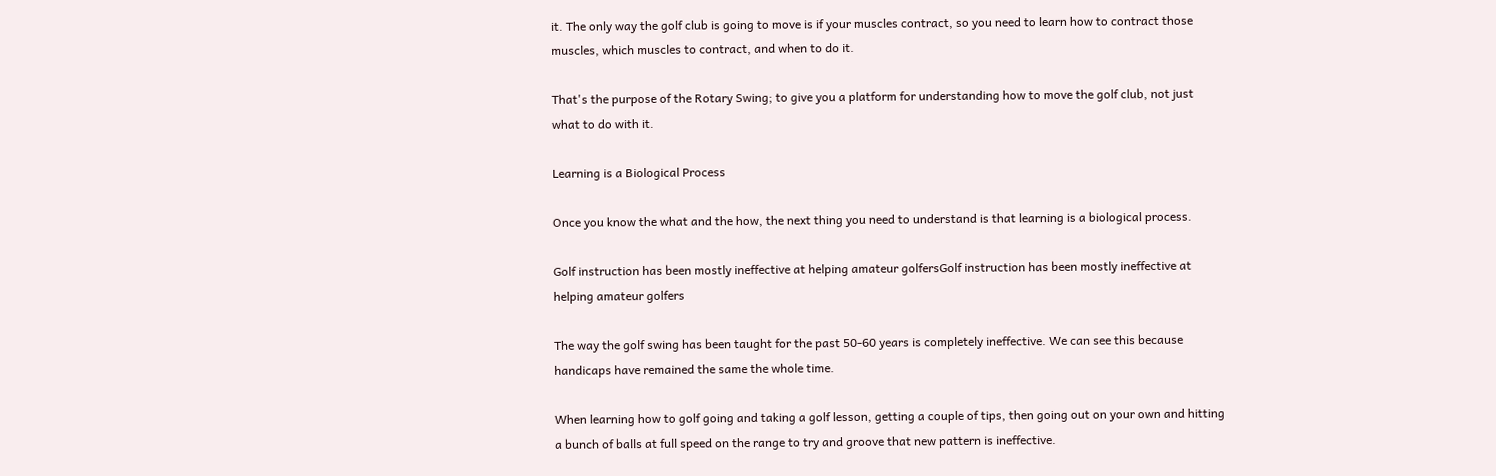it. The only way the golf club is going to move is if your muscles contract, so you need to learn how to contract those muscles, which muscles to contract, and when to do it.

That's the purpose of the Rotary Swing; to give you a platform for understanding how to move the golf club, not just what to do with it.

Learning is a Biological Process

Once you know the what and the how, the next thing you need to understand is that learning is a biological process.

Golf instruction has been mostly ineffective at helping amateur golfersGolf instruction has been mostly ineffective at helping amateur golfers

The way the golf swing has been taught for the past 50-60 years is completely ineffective. We can see this because handicaps have remained the same the whole time.

When learning how to golf going and taking a golf lesson, getting a couple of tips, then going out on your own and hitting a bunch of balls at full speed on the range to try and groove that new pattern is ineffective.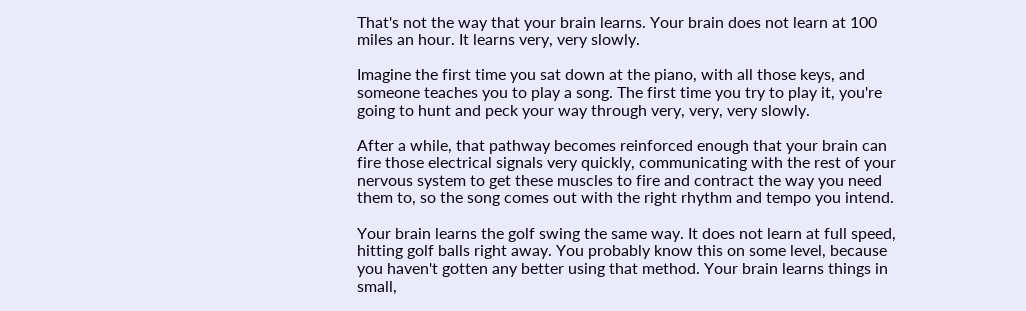That's not the way that your brain learns. Your brain does not learn at 100 miles an hour. It learns very, very slowly.

Imagine the first time you sat down at the piano, with all those keys, and someone teaches you to play a song. The first time you try to play it, you're going to hunt and peck your way through very, very, very slowly.

After a while, that pathway becomes reinforced enough that your brain can fire those electrical signals very quickly, communicating with the rest of your nervous system to get these muscles to fire and contract the way you need them to, so the song comes out with the right rhythm and tempo you intend.

Your brain learns the golf swing the same way. It does not learn at full speed, hitting golf balls right away. You probably know this on some level, because you haven't gotten any better using that method. Your brain learns things in small,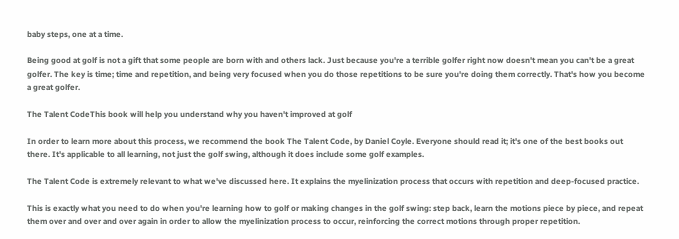baby steps, one at a time.

Being good at golf is not a gift that some people are born with and others lack. Just because you're a terrible golfer right now doesn't mean you can't be a great golfer. The key is time; time and repetition, and being very focused when you do those repetitions to be sure you're doing them correctly. That's how you become a great golfer.

The Talent CodeThis book will help you understand why you haven't improved at golf

In order to learn more about this process, we recommend the book The Talent Code, by Daniel Coyle. Everyone should read it; it's one of the best books out there. It's applicable to all learning, not just the golf swing, although it does include some golf examples.

The Talent Code is extremely relevant to what we've discussed here. It explains the myelinization process that occurs with repetition and deep-focused practice.

This is exactly what you need to do when you're learning how to golf or making changes in the golf swing: step back, learn the motions piece by piece, and repeat them over and over and over again in order to allow the myelinization process to occur, reinforcing the correct motions through proper repetition.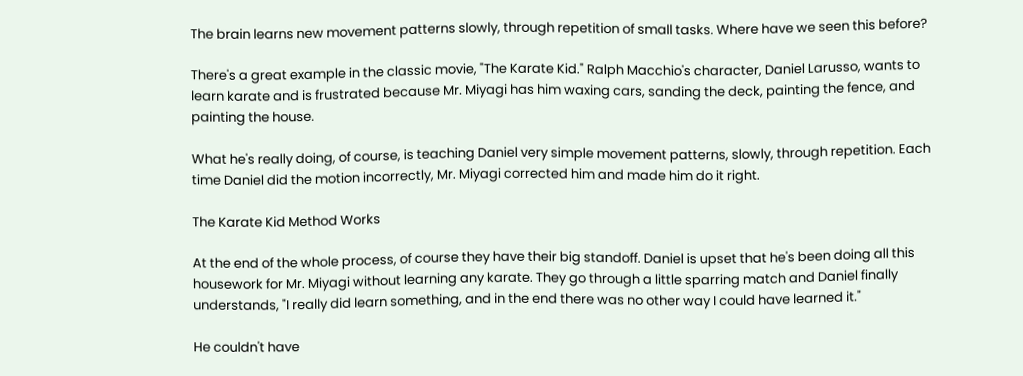The brain learns new movement patterns slowly, through repetition of small tasks. Where have we seen this before?

There's a great example in the classic movie, "The Karate Kid." Ralph Macchio's character, Daniel Larusso, wants to learn karate and is frustrated because Mr. Miyagi has him waxing cars, sanding the deck, painting the fence, and painting the house.

What he's really doing, of course, is teaching Daniel very simple movement patterns, slowly, through repetition. Each time Daniel did the motion incorrectly, Mr. Miyagi corrected him and made him do it right.

The Karate Kid Method Works

At the end of the whole process, of course they have their big standoff. Daniel is upset that he's been doing all this housework for Mr. Miyagi without learning any karate. They go through a little sparring match and Daniel finally understands, "I really did learn something, and in the end there was no other way I could have learned it."

He couldn't have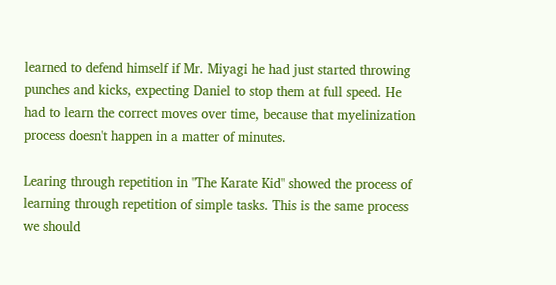learned to defend himself if Mr. Miyagi he had just started throwing punches and kicks, expecting Daniel to stop them at full speed. He had to learn the correct moves over time, because that myelinization process doesn't happen in a matter of minutes.

Learing through repetition in "The Karate Kid" showed the process of learning through repetition of simple tasks. This is the same process we should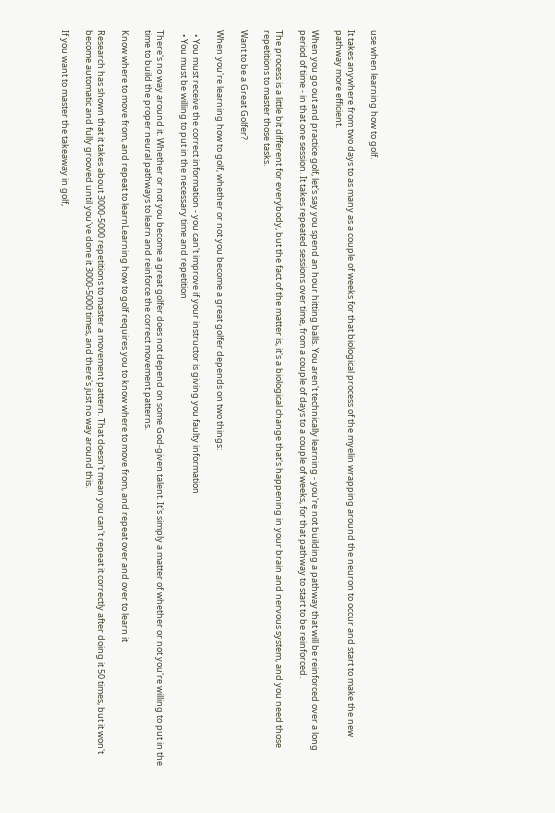use when learning how to golf.

It takes anywhere from two days to as many as a couple of weeks for that biological process of the myelin wrapping around the neuron to occur and start to make the new pathway more efficient.

When you go out and practice golf, let's say you spend an hour hitting balls. You aren't technically learning - you're not building a pathway that will be reinforced over a long period of time - in that one session. It takes repeated sessions over time, from a couple of days to a couple of weeks, for that pathway to start to be reinforced.

The process is a little bit different for everybody, but the fact of the matter is, it's a biological change that's happening in your brain and nervous system, and you need those repetitions to master those tasks.

Want to be a Great Golfer?

When you're learning how to golf, whether or not you become a great golfer depends on two things:

  • You must receive the correct information - you can't improve if your instructor is giving you faulty information
  • You must be willing to put in the necessary time and repetition

There's no way around it. Whether or not you become a great golfer does not depend on some God-given talent. It's simply a matter of whether or not you're willing to put in the time to build the proper neural pathways to learn and reinforce the correct movement patterns.

Know where to move from, and repeat to learnLearning how to golf requires you to know where to move from, and repeat over and over to learn it

Research has shown that it takes about 3000-5000 repetitions to master a movement pattern. That doesn't mean you can't repeat it correctly after doing it 50 times, but it won't become automatic and fully grooved until you've done it 3000-5000 times, and there's just no way around this.

If you want to master the takeaway in golf,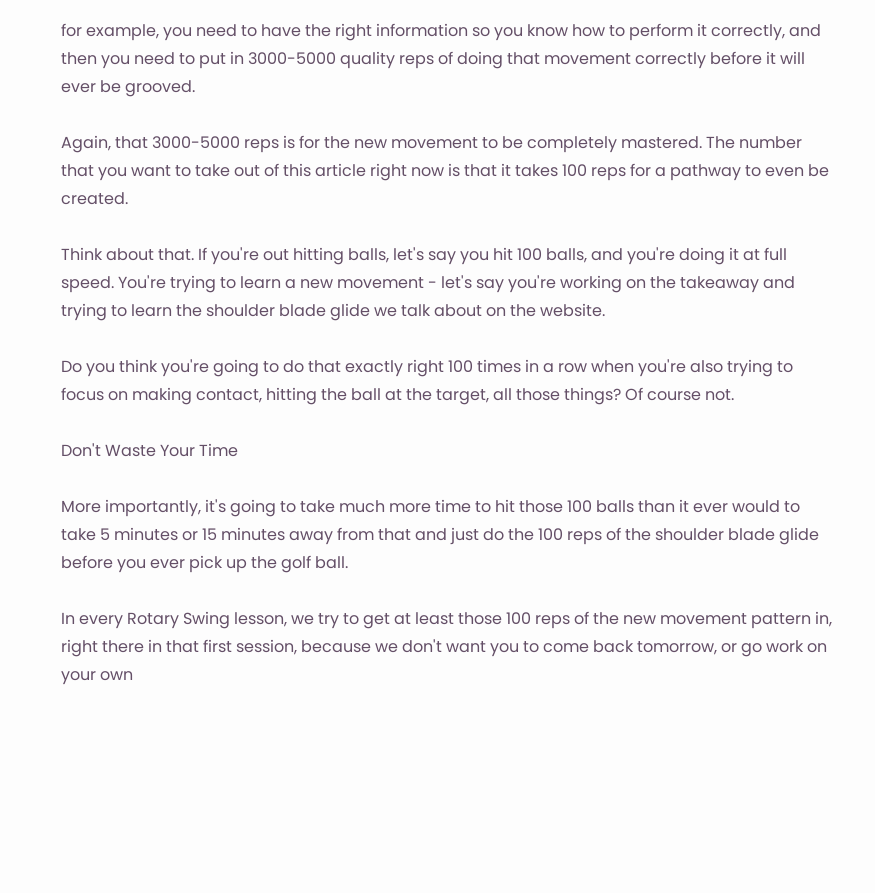for example, you need to have the right information so you know how to perform it correctly, and then you need to put in 3000-5000 quality reps of doing that movement correctly before it will ever be grooved.

Again, that 3000-5000 reps is for the new movement to be completely mastered. The number that you want to take out of this article right now is that it takes 100 reps for a pathway to even be created.

Think about that. If you're out hitting balls, let's say you hit 100 balls, and you're doing it at full speed. You're trying to learn a new movement - let's say you're working on the takeaway and trying to learn the shoulder blade glide we talk about on the website.

Do you think you're going to do that exactly right 100 times in a row when you're also trying to focus on making contact, hitting the ball at the target, all those things? Of course not.

Don't Waste Your Time

More importantly, it's going to take much more time to hit those 100 balls than it ever would to take 5 minutes or 15 minutes away from that and just do the 100 reps of the shoulder blade glide before you ever pick up the golf ball.

In every Rotary Swing lesson, we try to get at least those 100 reps of the new movement pattern in, right there in that first session, because we don't want you to come back tomorrow, or go work on your own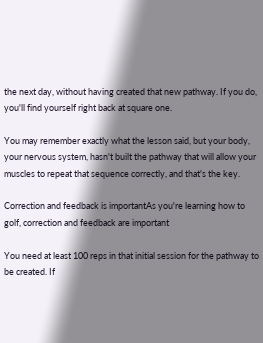the next day, without having created that new pathway. If you do, you'll find yourself right back at square one.

You may remember exactly what the lesson said, but your body, your nervous system, hasn't built the pathway that will allow your muscles to repeat that sequence correctly, and that's the key.

Correction and feedback is importantAs you're learning how to golf, correction and feedback are important

You need at least 100 reps in that initial session for the pathway to be created. If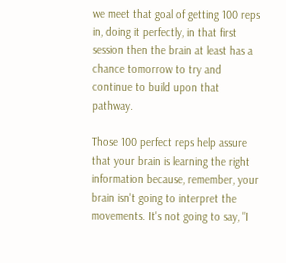we meet that goal of getting 100 reps in, doing it perfectly, in that first session then the brain at least has a chance tomorrow to try and continue to build upon that pathway.

Those 100 perfect reps help assure that your brain is learning the right information because, remember, your brain isn't going to interpret the movements. It's not going to say, "I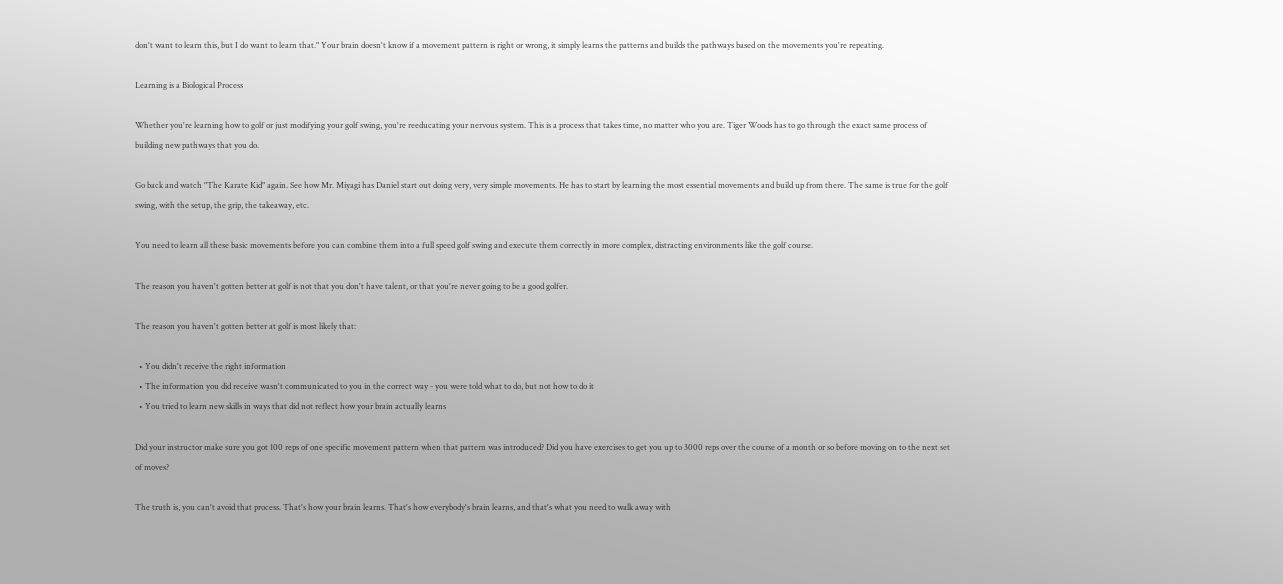don't want to learn this, but I do want to learn that." Your brain doesn't know if a movement pattern is right or wrong, it simply learns the patterns and builds the pathways based on the movements you're repeating.

Learning is a Biological Process

Whether you're learning how to golf or just modifying your golf swing, you're reeducating your nervous system. This is a process that takes time, no matter who you are. Tiger Woods has to go through the exact same process of building new pathways that you do.

Go back and watch "The Karate Kid" again. See how Mr. Miyagi has Daniel start out doing very, very simple movements. He has to start by learning the most essential movements and build up from there. The same is true for the golf swing, with the setup, the grip, the takeaway, etc.

You need to learn all these basic movements before you can combine them into a full speed golf swing and execute them correctly in more complex, distracting environments like the golf course.

The reason you haven't gotten better at golf is not that you don't have talent, or that you're never going to be a good golfer.

The reason you haven't gotten better at golf is most likely that:

  • You didn't receive the right information
  • The information you did receive wasn't communicated to you in the correct way - you were told what to do, but not how to do it
  • You tried to learn new skills in ways that did not reflect how your brain actually learns

Did your instructor make sure you got 100 reps of one specific movement pattern when that pattern was introduced? Did you have exercises to get you up to 3000 reps over the course of a month or so before moving on to the next set of moves?

The truth is, you can't avoid that process. That's how your brain learns. That's how everybody's brain learns, and that's what you need to walk away with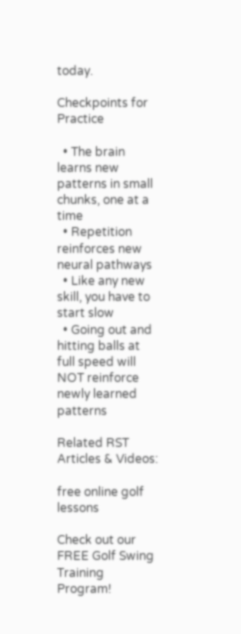today.

Checkpoints for Practice

  • The brain learns new patterns in small chunks, one at a time
  • Repetition reinforces new neural pathways
  • Like any new skill, you have to start slow
  • Going out and hitting balls at full speed will NOT reinforce newly learned patterns

Related RST Articles & Videos:

free online golf lessons

Check out our FREE Golf Swing Training Program!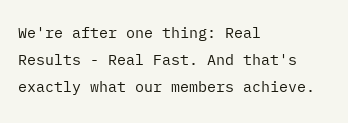We're after one thing: Real Results - Real Fast. And that's exactly what our members achieve.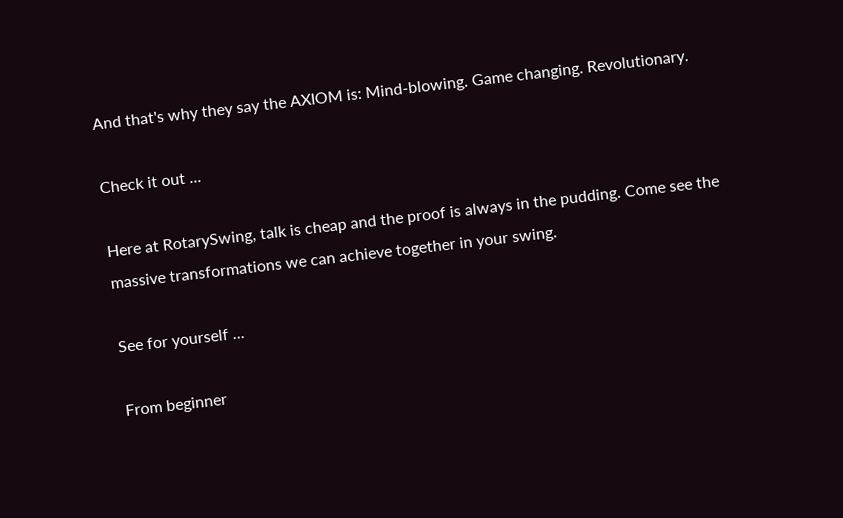And that's why they say the AXIOM is: Mind-blowing. Game changing. Revolutionary.

Check it out ...

Here at RotarySwing, talk is cheap and the proof is always in the pudding. Come see the massive transformations we can achieve together in your swing.

See for yourself ...

From beginner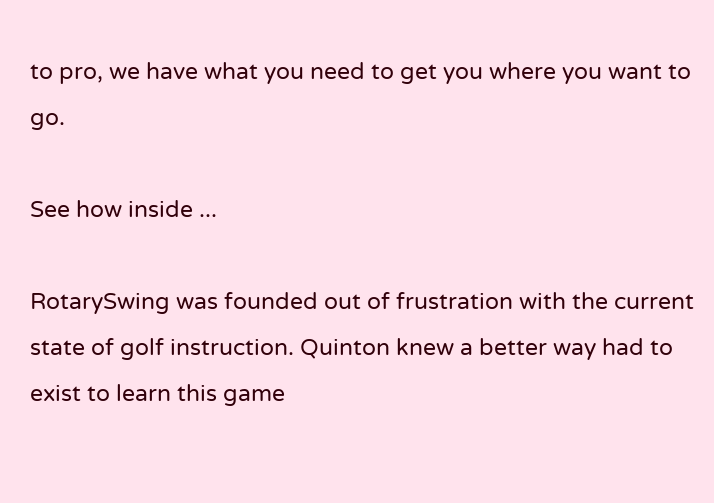to pro, we have what you need to get you where you want to go.

See how inside ...

RotarySwing was founded out of frustration with the current state of golf instruction. Quinton knew a better way had to exist to learn this game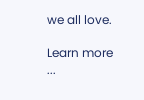we all love.

Learn more ...